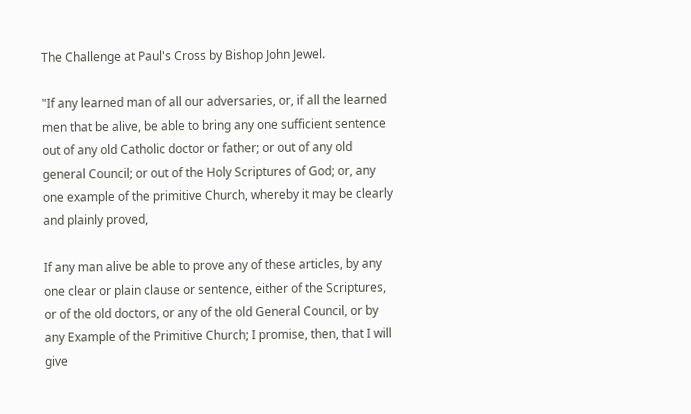The Challenge at Paul's Cross by Bishop John Jewel.

"If any learned man of all our adversaries, or, if all the learned men that be alive, be able to bring any one sufficient sentence out of any old Catholic doctor or father; or out of any old general Council; or out of the Holy Scriptures of God; or, any one example of the primitive Church, whereby it may be clearly and plainly proved,

If any man alive be able to prove any of these articles, by any one clear or plain clause or sentence, either of the Scriptures, or of the old doctors, or any of the old General Council, or by any Example of the Primitive Church; I promise, then, that I will give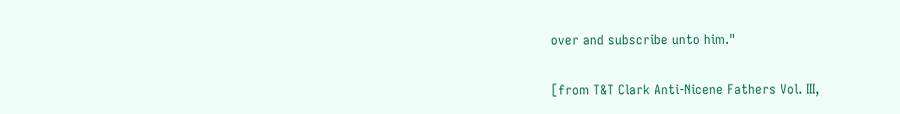over and subscribe unto him."

[from T&T Clark Anti-Nicene Fathers Vol. III,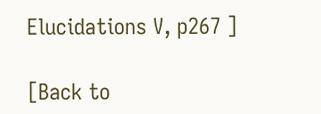Elucidations V, p267 ]

[Back to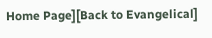Home Page][Back to Evangelical]